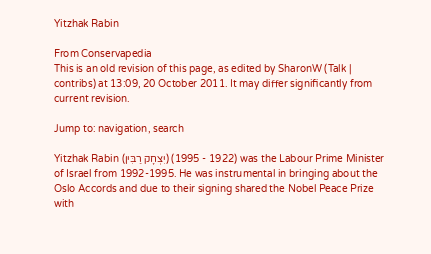Yitzhak Rabin

From Conservapedia
This is an old revision of this page, as edited by SharonW (Talk | contribs) at 13:09, 20 October 2011. It may differ significantly from current revision.

Jump to: navigation, search

Yitzhak Rabin (יִצְחָק רַבִּין) (1922 - 1995) was the Labour Prime Minister of Israel from 1992-1995. He was instrumental in bringing about the Oslo Accords and due to their signing shared the Nobel Peace Prize with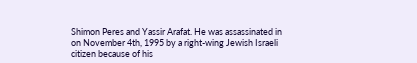Shimon Peres and Yassir Arafat. He was assassinated in on November 4th, 1995 by a right-wing Jewish Israeli citizen because of his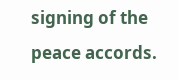signing of the peace accords.